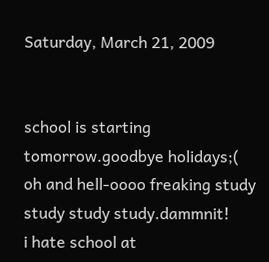Saturday, March 21, 2009


school is starting tomorrow.goodbye holidays;(
oh and hell-oooo freaking study study study study.dammnit!
i hate school at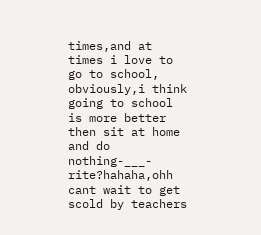times,and at times i love to go to school,
obviously,i think going to school is more better then sit at home and do nothing-___-
rite?hahaha,ohh cant wait to get scold by teachers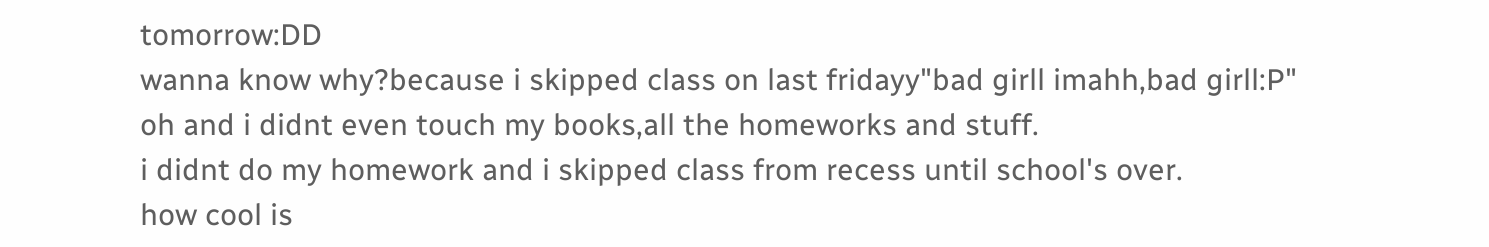tomorrow:DD
wanna know why?because i skipped class on last fridayy"bad girll imahh,bad girll:P"
oh and i didnt even touch my books,all the homeworks and stuff.
i didnt do my homework and i skipped class from recess until school's over.
how cool is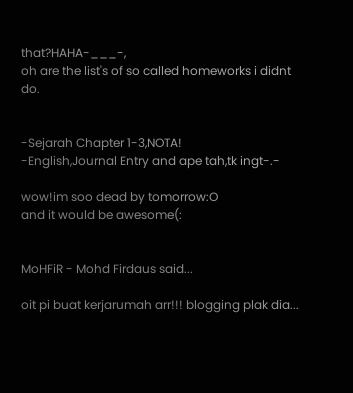that?HAHA-___-,
oh are the list's of so called homeworks i didnt do.


-Sejarah Chapter 1-3,NOTA!
-English,Journal Entry and ape tah,tk ingt-.-

wow!im soo dead by tomorrow:O
and it would be awesome(:


MoHFiR - Mohd Firdaus said...

oit pi buat kerjarumah arr!!! blogging plak dia...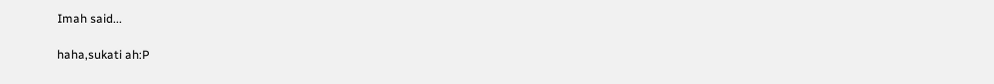Imah said...

haha,sukati ah:P